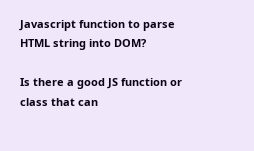Javascript function to parse HTML string into DOM?

Is there a good JS function or class that can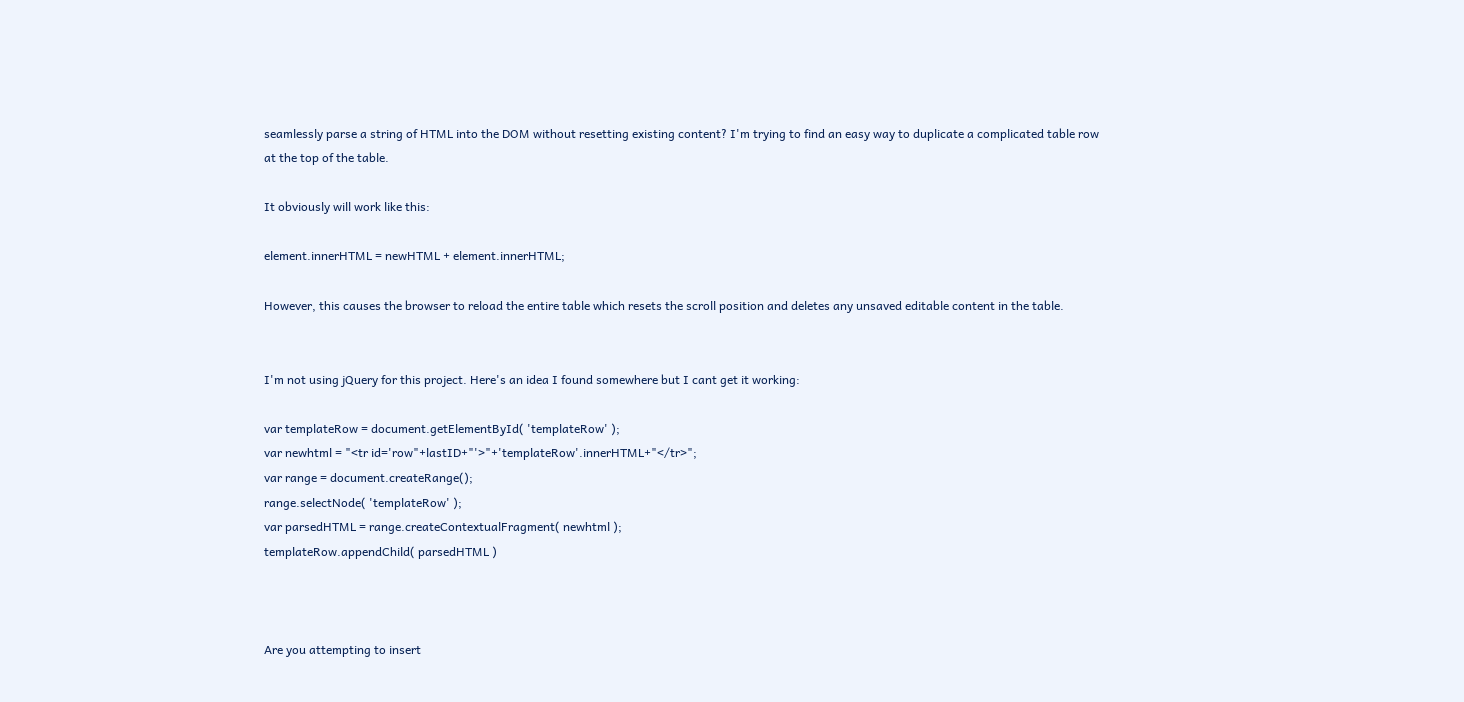seamlessly parse a string of HTML into the DOM without resetting existing content? I'm trying to find an easy way to duplicate a complicated table row at the top of the table.

It obviously will work like this:

element.innerHTML = newHTML + element.innerHTML;

However, this causes the browser to reload the entire table which resets the scroll position and deletes any unsaved editable content in the table.


I'm not using jQuery for this project. Here's an idea I found somewhere but I cant get it working:

var templateRow = document.getElementById( 'templateRow' );
var newhtml = "<tr id='row"+lastID+"'>"+'templateRow'.innerHTML+"</tr>";
var range = document.createRange();
range.selectNode( 'templateRow' );
var parsedHTML = range.createContextualFragment( newhtml );
templateRow.appendChild( parsedHTML )



Are you attempting to insert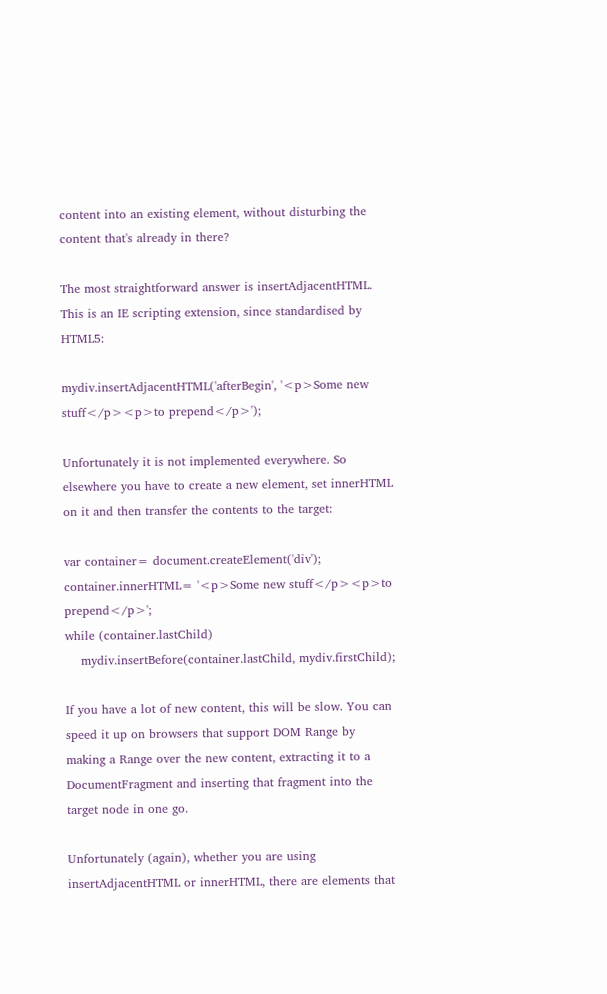content into an existing element, without disturbing the content that's already in there?

The most straightforward answer is insertAdjacentHTML. This is an IE scripting extension, since standardised by HTML5:

mydiv.insertAdjacentHTML('afterBegin', '<p>Some new stuff</p><p>to prepend</p>');

Unfortunately it is not implemented everywhere. So elsewhere you have to create a new element, set innerHTML on it and then transfer the contents to the target:

var container= document.createElement('div');
container.innerHTML= '<p>Some new stuff</p><p>to prepend</p>';
while (container.lastChild)
    mydiv.insertBefore(container.lastChild, mydiv.firstChild);

If you have a lot of new content, this will be slow. You can speed it up on browsers that support DOM Range by making a Range over the new content, extracting it to a DocumentFragment and inserting that fragment into the target node in one go.

Unfortunately (again), whether you are using insertAdjacentHTML or innerHTML, there are elements that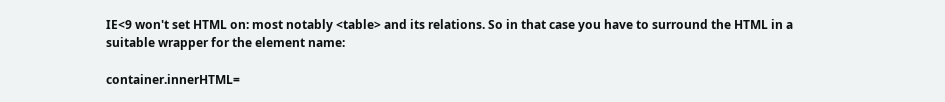IE<9 won't set HTML on: most notably <table> and its relations. So in that case you have to surround the HTML in a suitable wrapper for the element name:

container.innerHTML=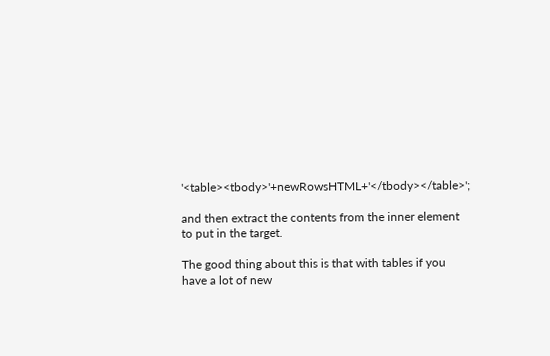'<table><tbody>'+newRowsHTML+'</tbody></table>';

and then extract the contents from the inner element to put in the target.

The good thing about this is that with tables if you have a lot of new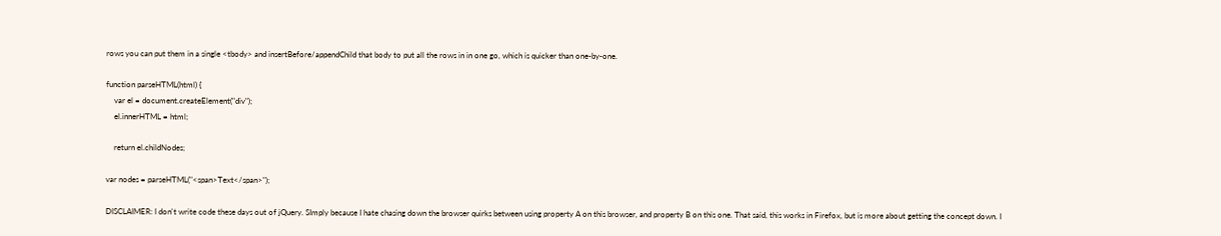rows you can put them in a single <tbody> and insertBefore/appendChild that body to put all the rows in in one go, which is quicker than one-by-one.

function parseHTML(html) {
    var el = document.createElement("div");
    el.innerHTML = html;

    return el.childNodes;

var nodes = parseHTML("<span>Text</span>");

DISCLAIMER: I don't write code these days out of jQuery. SImply because I hate chasing down the browser quirks between using property A on this browser, and property B on this one. That said, this works in Firefox, but is more about getting the concept down. I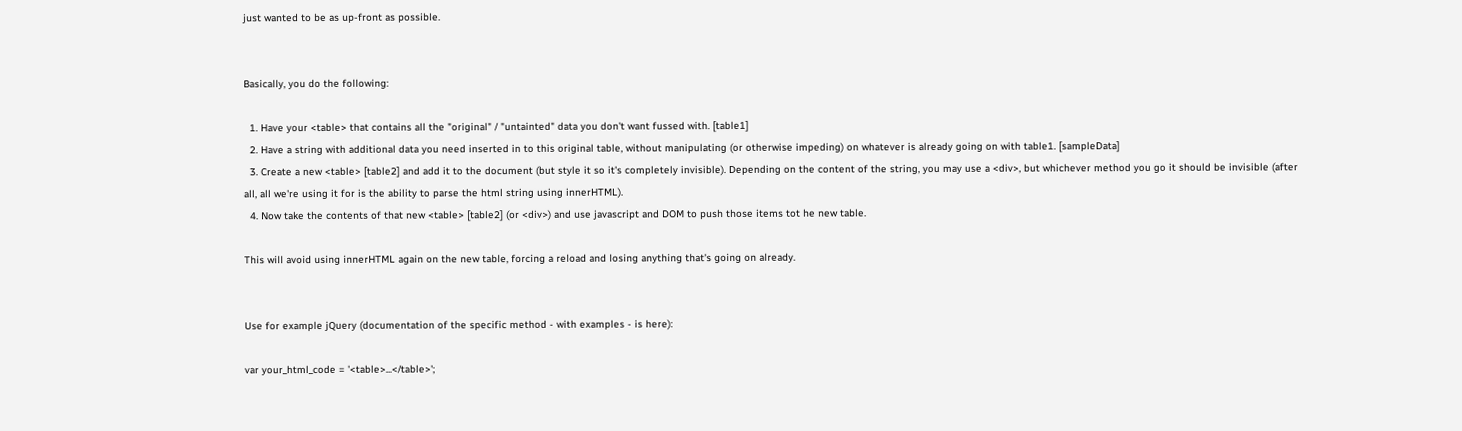just wanted to be as up-front as possible.


Basically, you do the following:

  1. Have your <table> that contains all the "original" / "untainted" data you don't want fussed with. [table1]
  2. Have a string with additional data you need inserted in to this original table, without manipulating (or otherwise impeding) on whatever is already going on with table1. [sampleData]
  3. Create a new <table> [table2] and add it to the document (but style it so it's completely invisible). Depending on the content of the string, you may use a <div>, but whichever method you go it should be invisible (after all, all we're using it for is the ability to parse the html string using innerHTML).
  4. Now take the contents of that new <table> [table2] (or <div>) and use javascript and DOM to push those items tot he new table.

This will avoid using innerHTML again on the new table, forcing a reload and losing anything that's going on already.


Use for example jQuery (documentation of the specific method - with examples - is here):

var your_html_code = '<table>...</table>';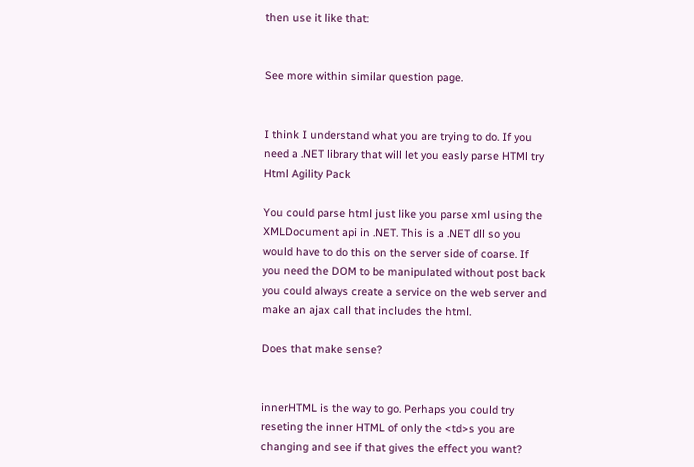then use it like that:


See more within similar question page.


I think I understand what you are trying to do. If you need a .NET library that will let you easly parse HTMl try Html Agility Pack

You could parse html just like you parse xml using the XMLDocument api in .NET. This is a .NET dll so you would have to do this on the server side of coarse. If you need the DOM to be manipulated without post back you could always create a service on the web server and make an ajax call that includes the html.

Does that make sense?


innerHTML is the way to go. Perhaps you could try reseting the inner HTML of only the <td>s you are changing and see if that gives the effect you want?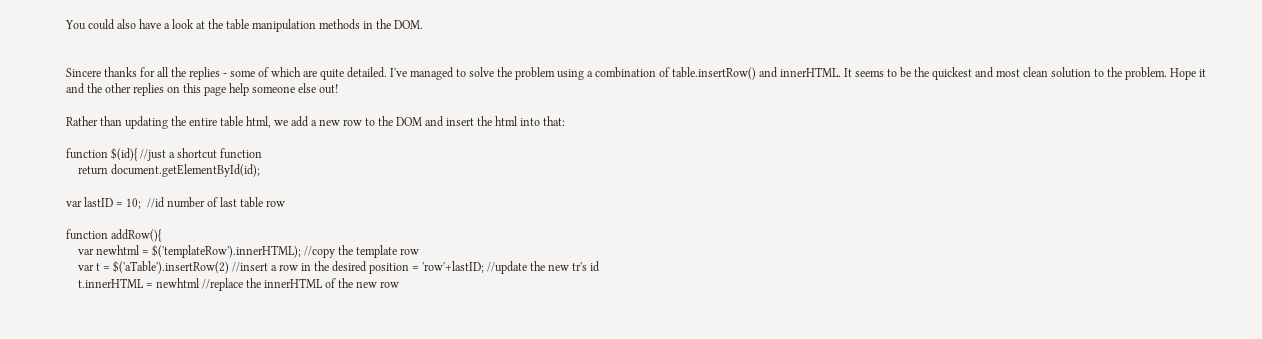You could also have a look at the table manipulation methods in the DOM.


Sincere thanks for all the replies - some of which are quite detailed. I've managed to solve the problem using a combination of table.insertRow() and innerHTML. It seems to be the quickest and most clean solution to the problem. Hope it and the other replies on this page help someone else out!

Rather than updating the entire table html, we add a new row to the DOM and insert the html into that:

function $(id){ //just a shortcut function
    return document.getElementById(id);

var lastID = 10;  //id number of last table row

function addRow(){
    var newhtml = $('templateRow').innerHTML); //copy the template row
    var t = $('aTable').insertRow(2) //insert a row in the desired position = 'row'+lastID; //update the new tr's id
    t.innerHTML = newhtml //replace the innerHTML of the new row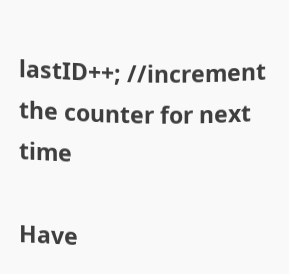lastID++; //increment the counter for next time

Have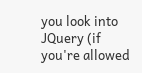you look into JQuery (if you're allowed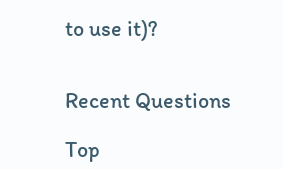to use it)?


Recent Questions

Top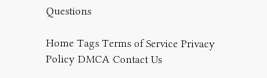Questions

Home Tags Terms of Service Privacy Policy DMCA Contact Us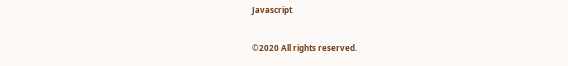Javascript

©2020 All rights reserved.